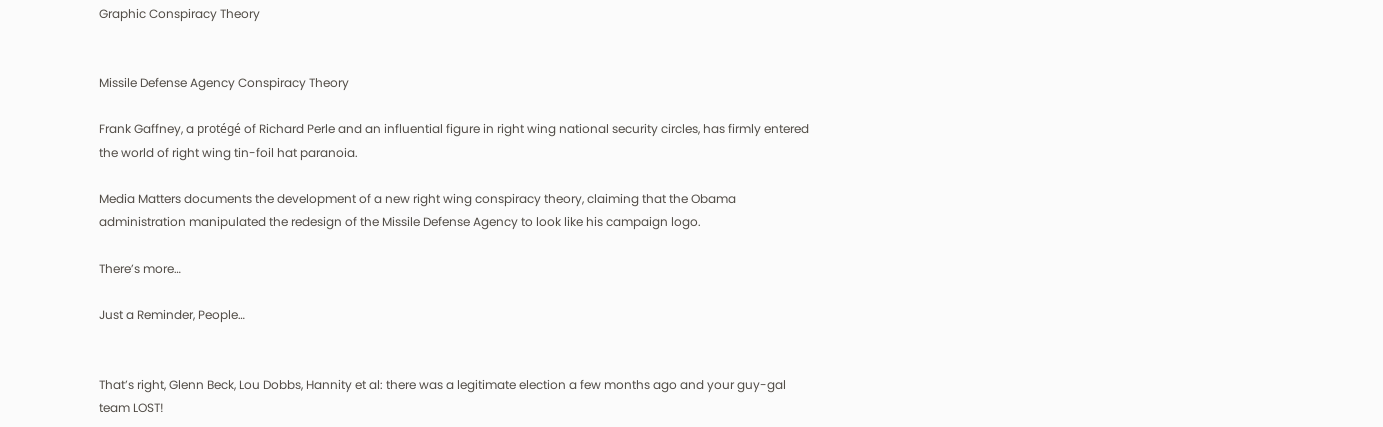Graphic Conspiracy Theory


Missile Defense Agency Conspiracy Theory

Frank Gaffney, a protégé of Richard Perle and an influential figure in right wing national security circles, has firmly entered the world of right wing tin-foil hat paranoia.

Media Matters documents the development of a new right wing conspiracy theory, claiming that the Obama administration manipulated the redesign of the Missile Defense Agency to look like his campaign logo.

There’s more…

Just a Reminder, People…


That’s right, Glenn Beck, Lou Dobbs, Hannity et al: there was a legitimate election a few months ago and your guy-gal team LOST!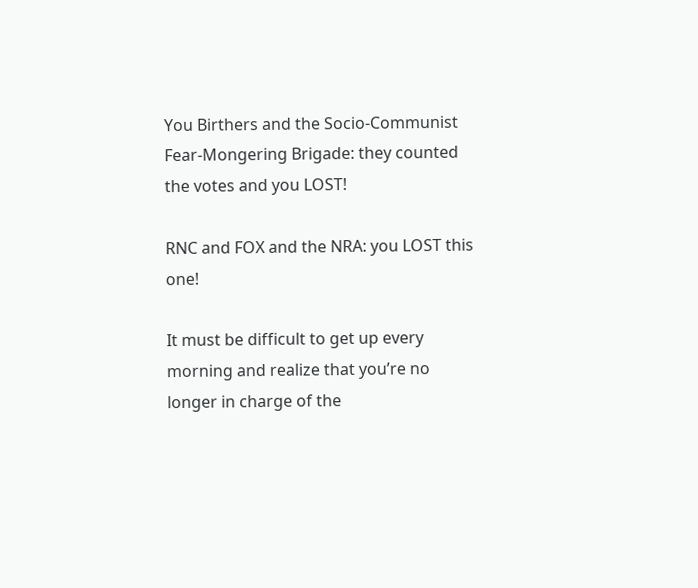You Birthers and the Socio-Communist Fear-Mongering Brigade: they counted the votes and you LOST!

RNC and FOX and the NRA: you LOST this one!

It must be difficult to get up every morning and realize that you’re no longer in charge of the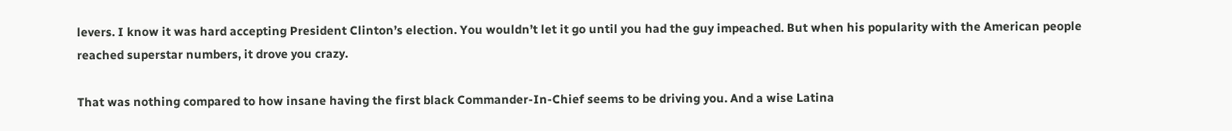levers. I know it was hard accepting President Clinton’s election. You wouldn’t let it go until you had the guy impeached. But when his popularity with the American people reached superstar numbers, it drove you crazy.

That was nothing compared to how insane having the first black Commander-In-Chief seems to be driving you. And a wise Latina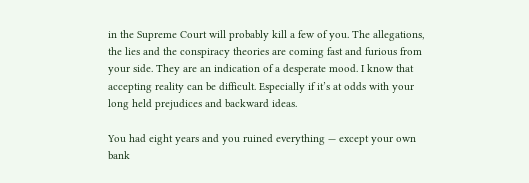in the Supreme Court will probably kill a few of you. The allegations, the lies and the conspiracy theories are coming fast and furious from your side. They are an indication of a desperate mood. I know that accepting reality can be difficult. Especially if it’s at odds with your long held prejudices and backward ideas.

You had eight years and you ruined everything — except your own bank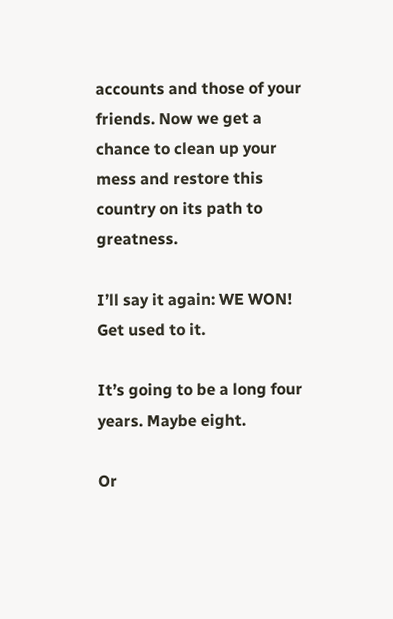accounts and those of your friends. Now we get a chance to clean up your mess and restore this country on its path to greatness.

I’ll say it again: WE WON! Get used to it.

It’s going to be a long four years. Maybe eight.

Or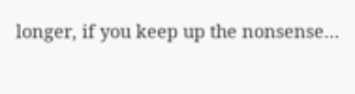longer, if you keep up the nonsense…